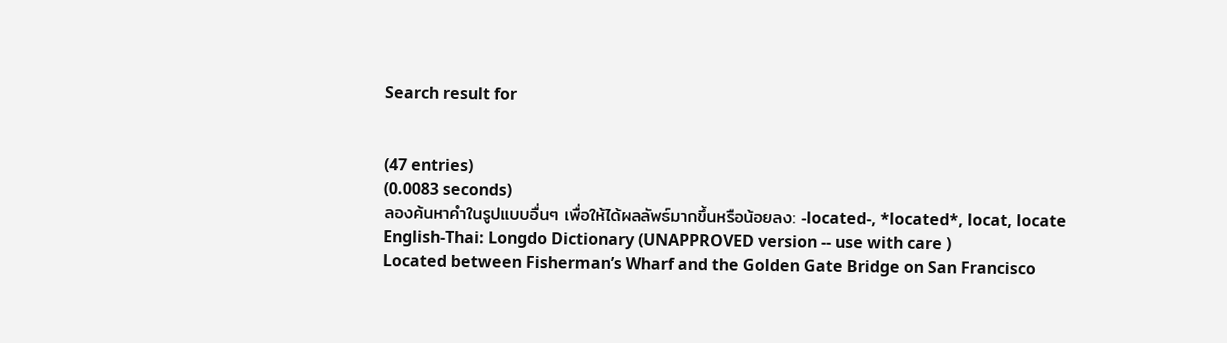Search result for


(47 entries)
(0.0083 seconds)
ลองค้นหาคำในรูปแบบอื่นๆ เพื่อให้ได้ผลลัพธ์มากขึ้นหรือน้อยลง: -located-, *located*, locat, locate
English-Thai: Longdo Dictionary (UNAPPROVED version -- use with care )
Located between Fisherman’s Wharf and the Golden Gate Bridge on San Francisco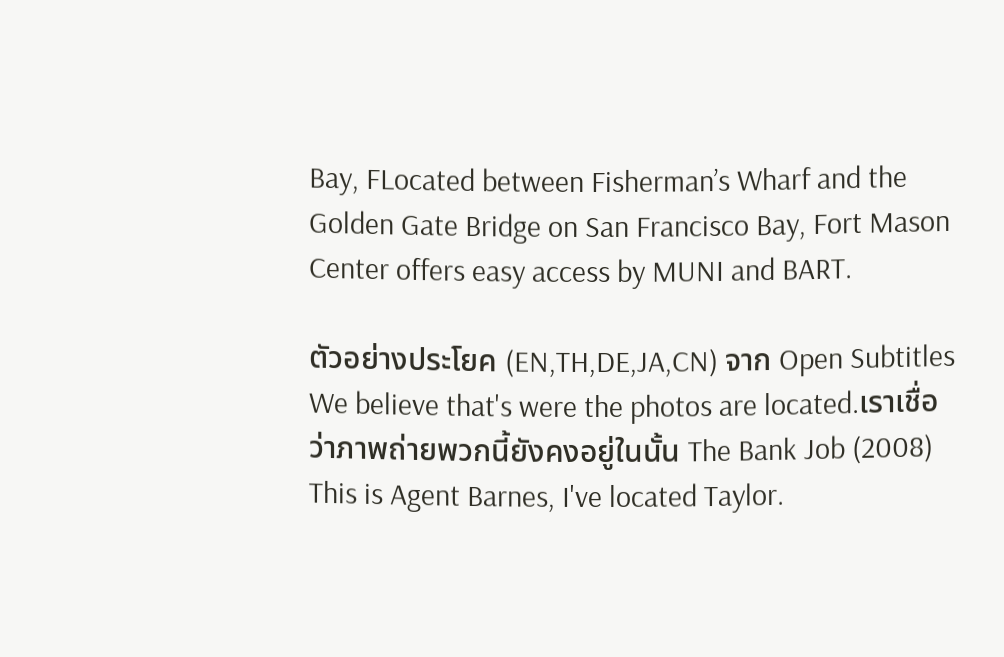Bay, FLocated between Fisherman’s Wharf and the Golden Gate Bridge on San Francisco Bay, Fort Mason Center offers easy access by MUNI and BART.

ตัวอย่างประโยค (EN,TH,DE,JA,CN) จาก Open Subtitles
We believe that's were the photos are located.เราเชื่อว่าภาพถ่ายพวกนี้ยังคงอยู่ในนั้น The Bank Job (2008)
This is Agent Barnes, I've located Taylor.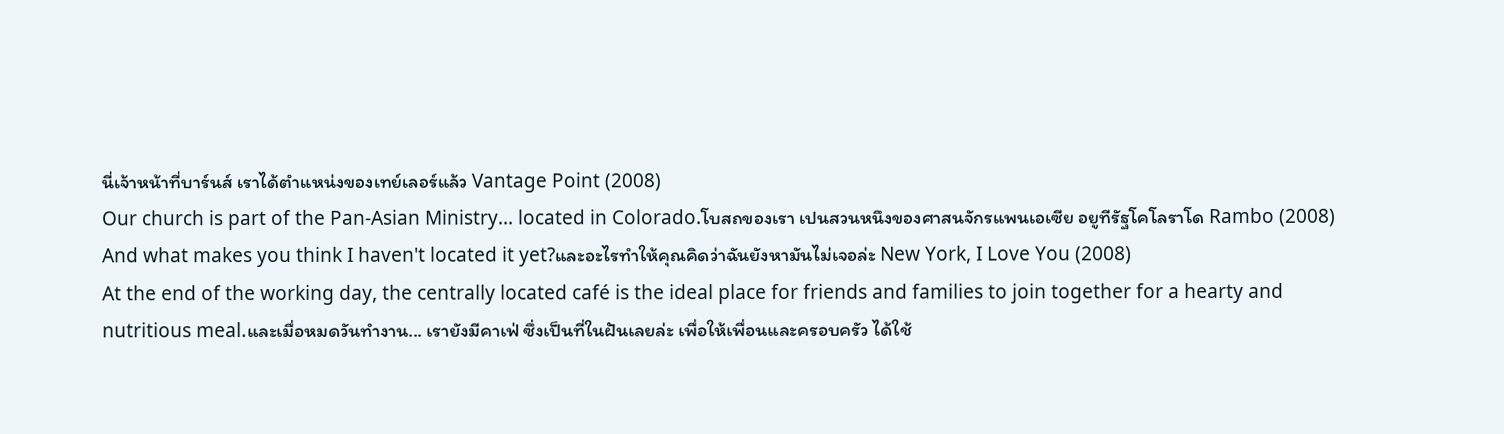นี่เจ้าหน้าที่บาร์นส์ เราได้ตำแหน่งของเทย์เลอร์แล้ว Vantage Point (2008)
Our church is part of the Pan-Asian Ministry... located in Colorado.โบสถของเรา เปนสวนหนึงของศาสนจักรแพนเอเซีย อยูทีรัฐโคโลราโด Rambo (2008)
And what makes you think I haven't located it yet?และอะไรทำให้คุณคิดว่าฉันยังหามันไม่เจอล่ะ New York, I Love You (2008)
At the end of the working day, the centrally located café is the ideal place for friends and families to join together for a hearty and nutritious meal.และเมื่อหมดวันทำงาน... เรายังมีคาเฟ่ ซึ่งเป็นที่ในฝันเลยล่ะ เพื่อให้เพื่อนและครอบครัว ได้ใช้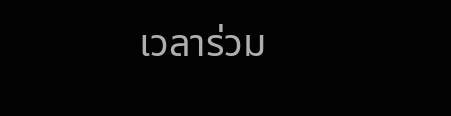เวลาร่วม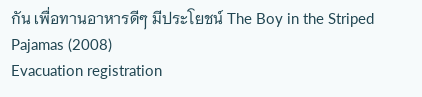กัน เพื่อทานอาหารดีๆ มีประโยชน์ The Boy in the Striped Pajamas (2008)
Evacuation registration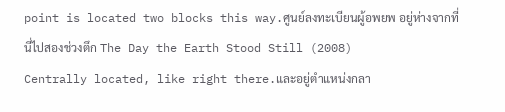point is located two blocks this way.ศูนย์ลงทะเบียนผู้อพยพ อยู่ห่างจากที่นี่ไปสองช่วงตึก The Day the Earth Stood Still (2008)
Centrally located, like right there.และอยู่ตำแหน่งกลา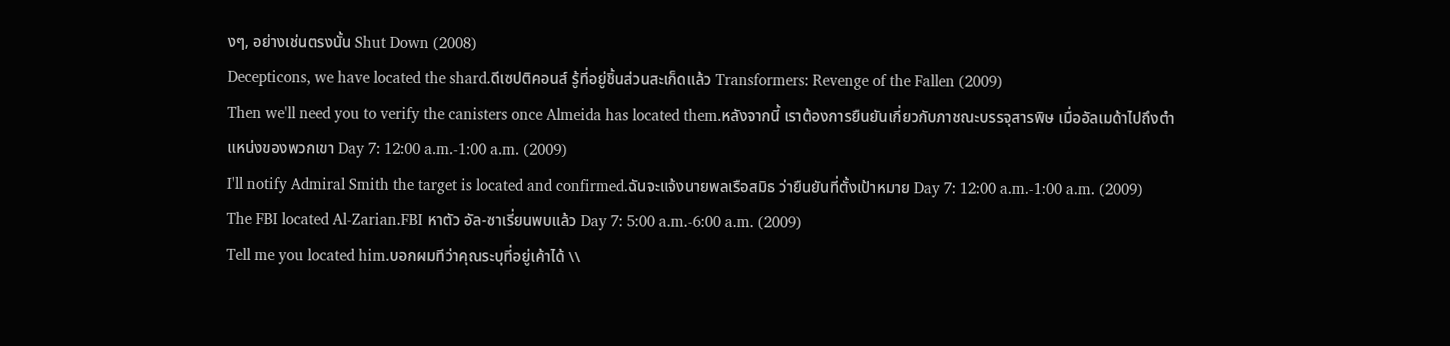งๆ, อย่างเช่นตรงนั้น Shut Down (2008)
Decepticons, we have located the shard.ดีเซปติคอนส์ รู้ที่อยู่ชิ้นส่วนสะเก็ดแล้ว Transformers: Revenge of the Fallen (2009)
Then we'll need you to verify the canisters once Almeida has located them.หลังจากนี้ เราต้องการยืนยันเกี่ยวกับภาชณะบรรจุสารพิษ เมื่ออัลเมด้าไปถึงตำแหน่งของพวกเขา Day 7: 12:00 a.m.-1:00 a.m. (2009)
I'll notify Admiral Smith the target is located and confirmed.ฉันจะแจ้งนายพลเรือสมิธ ว่ายืนยันที่ตั้งเป้าหมาย Day 7: 12:00 a.m.-1:00 a.m. (2009)
The FBI located Al-Zarian.FBI หาตัว อัล-ซาเรี่ยนพบแล้ว Day 7: 5:00 a.m.-6:00 a.m. (2009)
Tell me you located him.บอกผมทีว่าคุณระบุที่อยู่เค้าได้ \\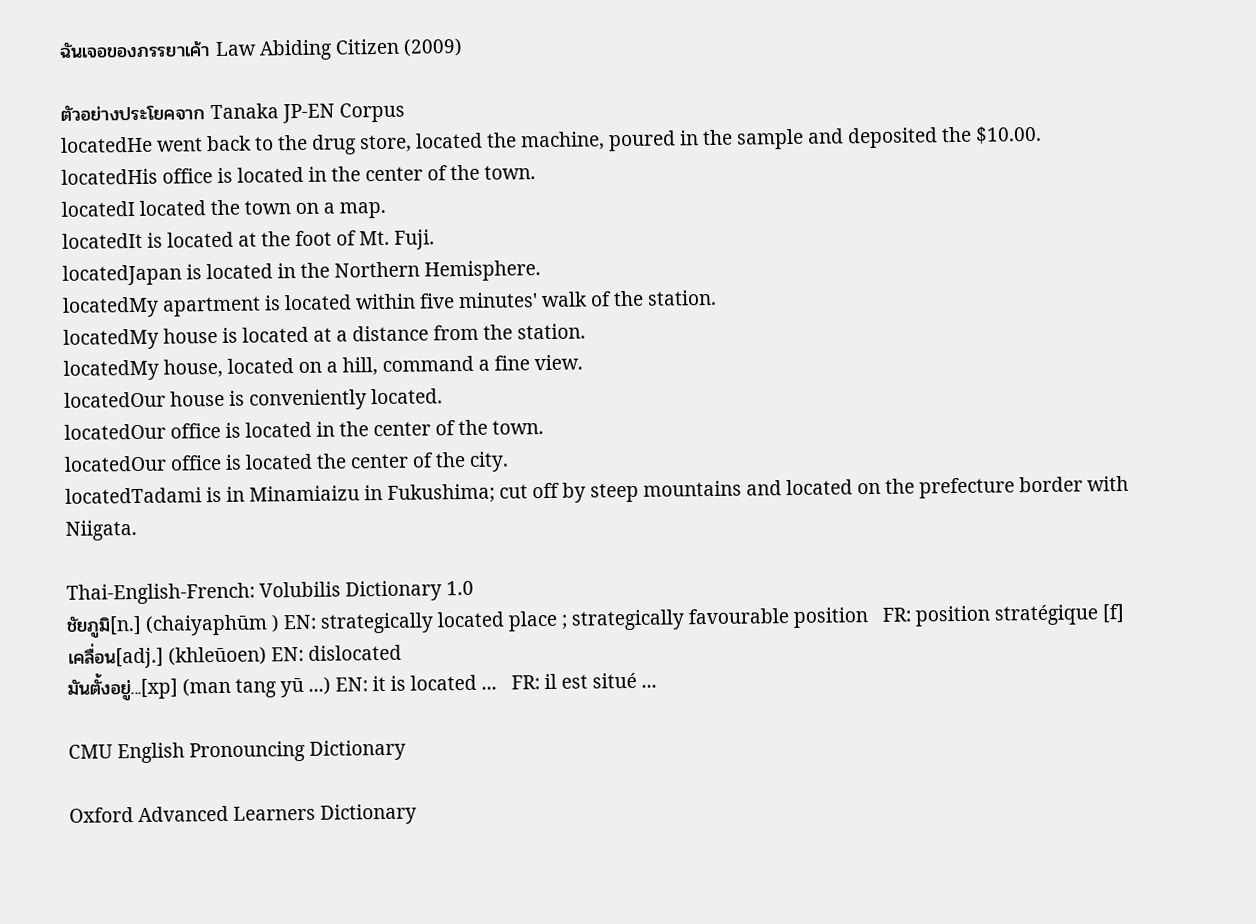ฉันเจอของภรรยาเค้า Law Abiding Citizen (2009)

ตัวอย่างประโยคจาก Tanaka JP-EN Corpus
locatedHe went back to the drug store, located the machine, poured in the sample and deposited the $10.00.
locatedHis office is located in the center of the town.
locatedI located the town on a map.
locatedIt is located at the foot of Mt. Fuji.
locatedJapan is located in the Northern Hemisphere.
locatedMy apartment is located within five minutes' walk of the station.
locatedMy house is located at a distance from the station.
locatedMy house, located on a hill, command a fine view.
locatedOur house is conveniently located.
locatedOur office is located in the center of the town.
locatedOur office is located the center of the city.
locatedTadami is in Minamiaizu in Fukushima; cut off by steep mountains and located on the prefecture border with Niigata.

Thai-English-French: Volubilis Dictionary 1.0
ชัยภูมิ[n.] (chaiyaphūm ) EN: strategically located place ; strategically favourable position   FR: position stratégique [f]
เคลื่อน[adj.] (khleūoen) EN: dislocated
มันตั้งอยู่...[xp] (man tang yū ...) EN: it is located ...   FR: il est situé ...

CMU English Pronouncing Dictionary

Oxford Advanced Learners Dictionary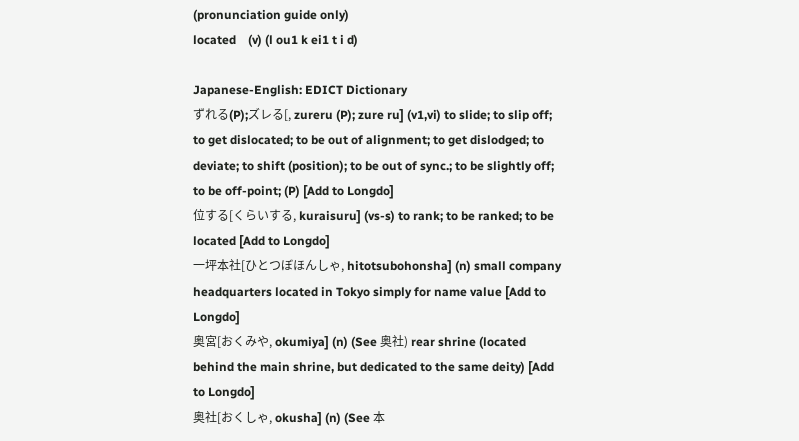(pronunciation guide only)
located    (v) (l ou1 k ei1 t i d)

Japanese-English: EDICT Dictionary
ずれる(P);ズレる[, zureru (P); zure ru] (v1,vi) to slide; to slip off; to get dislocated; to be out of alignment; to get dislodged; to deviate; to shift (position); to be out of sync.; to be slightly off; to be off-point; (P) [Add to Longdo]
位する[くらいする, kuraisuru] (vs-s) to rank; to be ranked; to be located [Add to Longdo]
一坪本社[ひとつぼほんしゃ, hitotsubohonsha] (n) small company headquarters located in Tokyo simply for name value [Add to Longdo]
奥宮[おくみや, okumiya] (n) (See 奥社) rear shrine (located behind the main shrine, but dedicated to the same deity) [Add to Longdo]
奥社[おくしゃ, okusha] (n) (See 本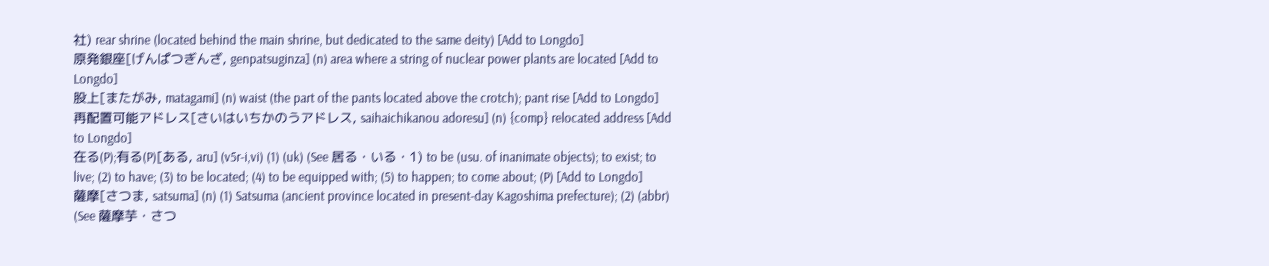社) rear shrine (located behind the main shrine, but dedicated to the same deity) [Add to Longdo]
原発銀座[げんぱつぎんざ, genpatsuginza] (n) area where a string of nuclear power plants are located [Add to Longdo]
股上[またがみ, matagami] (n) waist (the part of the pants located above the crotch); pant rise [Add to Longdo]
再配置可能アドレス[さいはいちかのうアドレス, saihaichikanou adoresu] (n) {comp} relocated address [Add to Longdo]
在る(P);有る(P)[ある, aru] (v5r-i,vi) (1) (uk) (See 居る・いる・1) to be (usu. of inanimate objects); to exist; to live; (2) to have; (3) to be located; (4) to be equipped with; (5) to happen; to come about; (P) [Add to Longdo]
薩摩[さつま, satsuma] (n) (1) Satsuma (ancient province located in present-day Kagoshima prefecture); (2) (abbr) (See 薩摩芋・さつ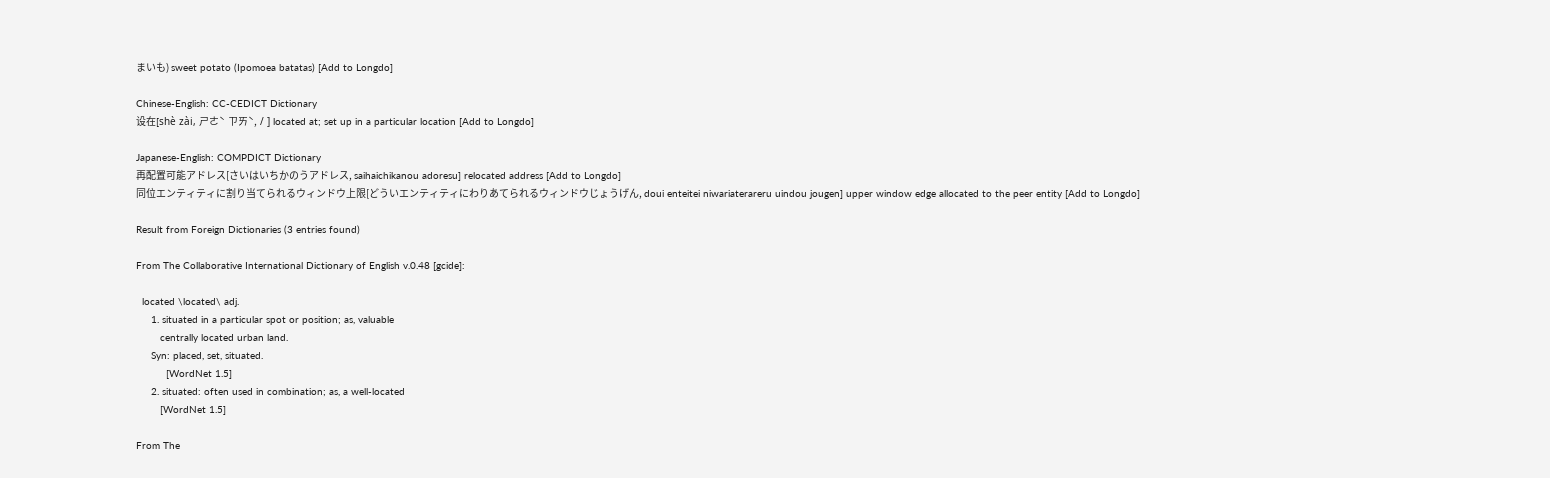まいも) sweet potato (Ipomoea batatas) [Add to Longdo]

Chinese-English: CC-CEDICT Dictionary
设在[shè zài, ㄕㄜˋ ㄗㄞˋ, / ] located at; set up in a particular location [Add to Longdo]

Japanese-English: COMPDICT Dictionary
再配置可能アドレス[さいはいちかのうアドレス, saihaichikanou adoresu] relocated address [Add to Longdo]
同位エンティティに割り当てられるウィンドウ上限[どういエンティティにわりあてられるウィンドウじょうげん, doui enteitei niwariaterareru uindou jougen] upper window edge allocated to the peer entity [Add to Longdo]

Result from Foreign Dictionaries (3 entries found)

From The Collaborative International Dictionary of English v.0.48 [gcide]:

  located \located\ adj.
     1. situated in a particular spot or position; as, valuable
        centrally located urban land.
     Syn: placed, set, situated.
          [WordNet 1.5]
     2. situated: often used in combination; as, a well-located
        [WordNet 1.5]

From The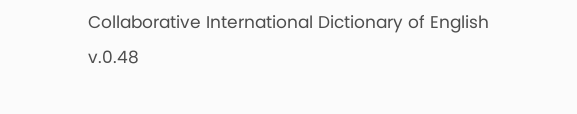Collaborative International Dictionary of English v.0.48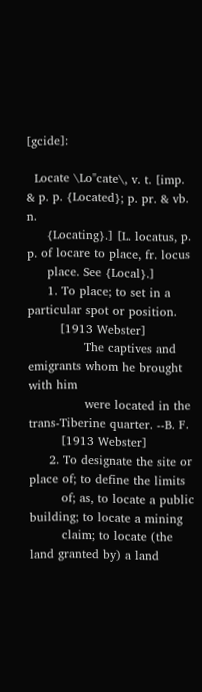[gcide]:

  Locate \Lo"cate\, v. t. [imp. & p. p. {Located}; p. pr. & vb. n.
     {Locating}.] [L. locatus, p. p. of locare to place, fr. locus
     place. See {Local}.]
     1. To place; to set in a particular spot or position.
        [1913 Webster]
              The captives and emigrants whom he brought with him
              were located in the trans-Tiberine quarter. --B. F.
        [1913 Webster]
     2. To designate the site or place of; to define the limits
        of; as, to locate a public building; to locate a mining
        claim; to locate (the land granted by) a land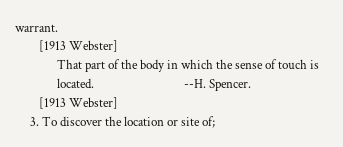warrant.
        [1913 Webster]
              That part of the body in which the sense of touch is
              located.                              --H. Spencer.
        [1913 Webster]
     3. To discover the location or site of;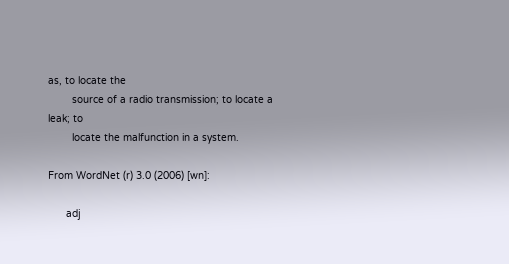as, to locate the
        source of a radio transmission; to locate a leak; to
        locate the malfunction in a system.

From WordNet (r) 3.0 (2006) [wn]:

      adj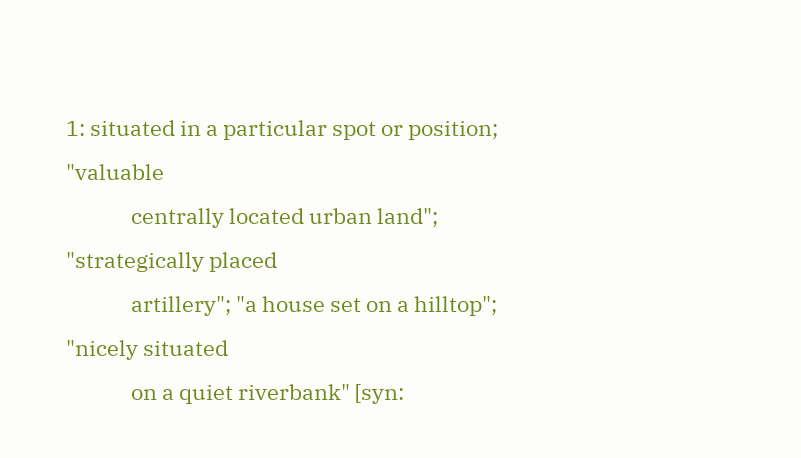1: situated in a particular spot or position; "valuable
             centrally located urban land"; "strategically placed
             artillery"; "a house set on a hilltop"; "nicely situated
             on a quiet riverbank" [syn: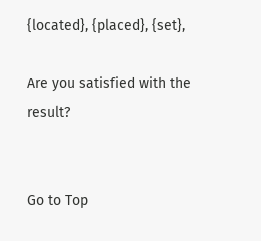{located}, {placed}, {set},

Are you satisfied with the result?


Go to Top